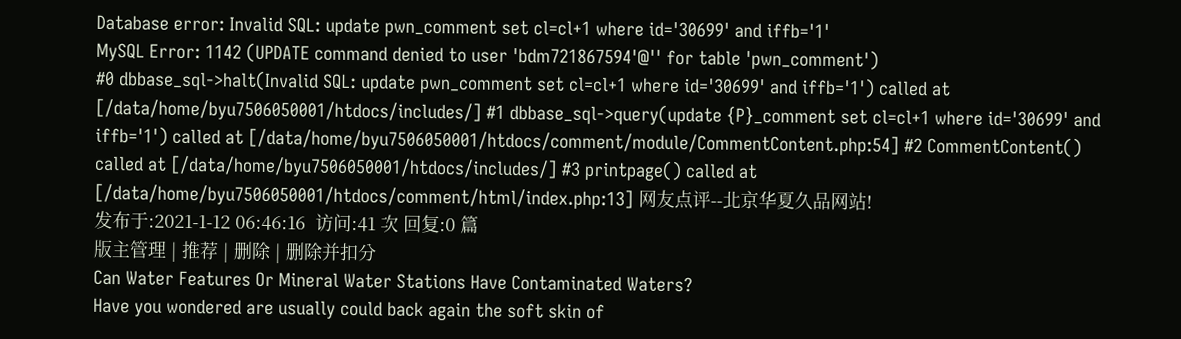Database error: Invalid SQL: update pwn_comment set cl=cl+1 where id='30699' and iffb='1'
MySQL Error: 1142 (UPDATE command denied to user 'bdm721867594'@'' for table 'pwn_comment')
#0 dbbase_sql->halt(Invalid SQL: update pwn_comment set cl=cl+1 where id='30699' and iffb='1') called at [/data/home/byu7506050001/htdocs/includes/] #1 dbbase_sql->query(update {P}_comment set cl=cl+1 where id='30699' and iffb='1') called at [/data/home/byu7506050001/htdocs/comment/module/CommentContent.php:54] #2 CommentContent() called at [/data/home/byu7506050001/htdocs/includes/] #3 printpage() called at [/data/home/byu7506050001/htdocs/comment/html/index.php:13] 网友点评--北京华夏久品网站!
发布于:2021-1-12 06:46:16  访问:41 次 回复:0 篇
版主管理 | 推荐 | 删除 | 删除并扣分
Can Water Features Or Mineral Water Stations Have Contaminated Waters?
Have you wondered are usually could back again the soft skin of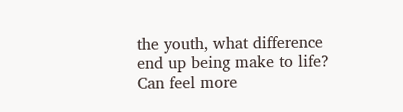the youth, what difference end up being make to life? Can feel more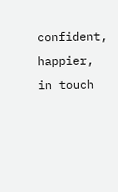confident, happier, in touch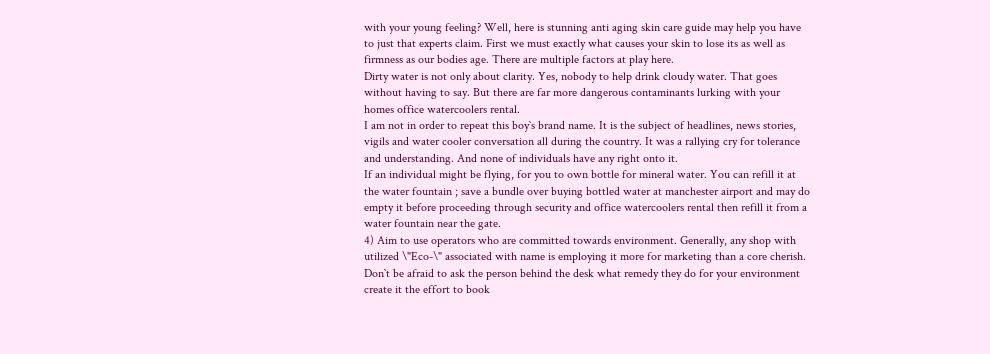with your young feeling? Well, here is stunning anti aging skin care guide may help you have to just that experts claim. First we must exactly what causes your skin to lose its as well as firmness as our bodies age. There are multiple factors at play here.
Dirty water is not only about clarity. Yes, nobody to help drink cloudy water. That goes without having to say. But there are far more dangerous contaminants lurking with your homes office watercoolers rental.
I am not in order to repeat this boy`s brand name. It is the subject of headlines, news stories, vigils and water cooler conversation all during the country. It was a rallying cry for tolerance and understanding. And none of individuals have any right onto it.
If an individual might be flying, for you to own bottle for mineral water. You can refill it at the water fountain ; save a bundle over buying bottled water at manchester airport and may do empty it before proceeding through security and office watercoolers rental then refill it from a water fountain near the gate.
4) Aim to use operators who are committed towards environment. Generally, any shop with utilized \"Eco-\" associated with name is employing it more for marketing than a core cherish. Don`t be afraid to ask the person behind the desk what remedy they do for your environment create it the effort to book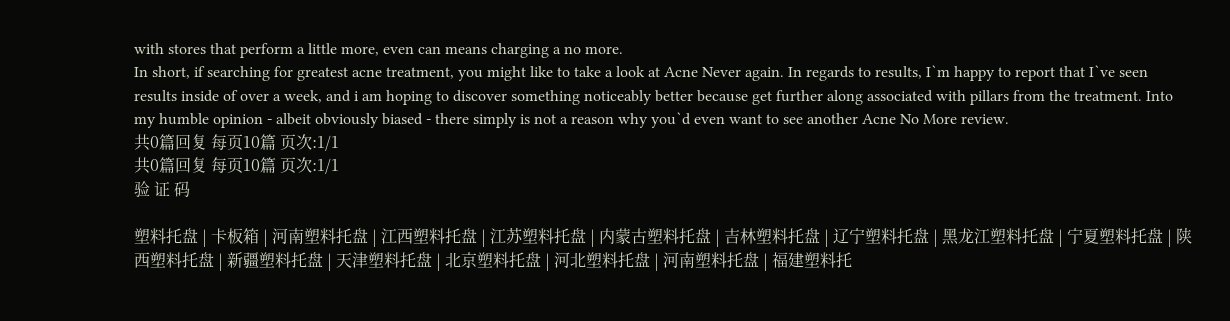with stores that perform a little more, even can means charging a no more.
In short, if searching for greatest acne treatment, you might like to take a look at Acne Never again. In regards to results, I`m happy to report that I`ve seen results inside of over a week, and i am hoping to discover something noticeably better because get further along associated with pillars from the treatment. Into my humble opinion - albeit obviously biased - there simply is not a reason why you`d even want to see another Acne No More review.
共0篇回复 每页10篇 页次:1/1
共0篇回复 每页10篇 页次:1/1
验 证 码

塑料托盘 | 卡板箱 | 河南塑料托盘 | 江西塑料托盘 | 江苏塑料托盘 | 内蒙古塑料托盘 | 吉林塑料托盘 | 辽宁塑料托盘 | 黑龙江塑料托盘 | 宁夏塑料托盘 | 陕西塑料托盘 | 新疆塑料托盘 | 天津塑料托盘 | 北京塑料托盘 | 河北塑料托盘 | 河南塑料托盘 | 福建塑料托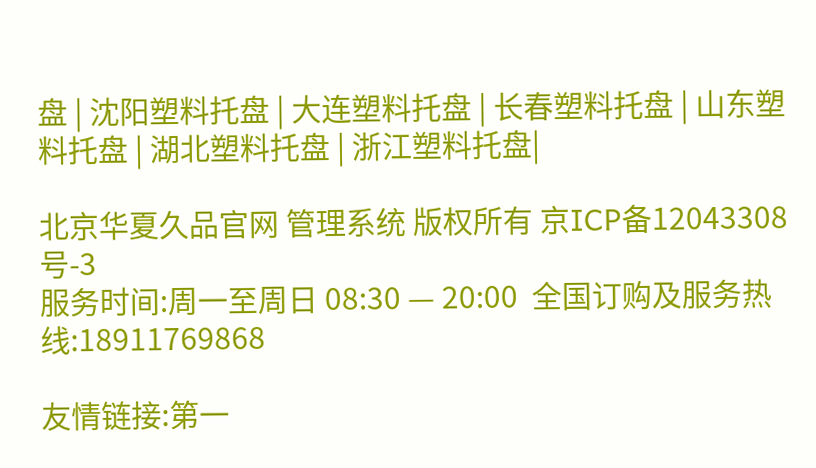盘 | 沈阳塑料托盘 | 大连塑料托盘 | 长春塑料托盘 | 山东塑料托盘 | 湖北塑料托盘 | 浙江塑料托盘|

北京华夏久品官网 管理系统 版权所有 京ICP备12043308号-3
服务时间:周一至周日 08:30 — 20:00  全国订购及服务热线:18911769868

友情链接:第一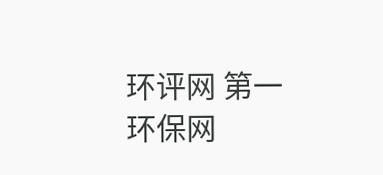环评网 第一环保网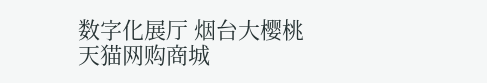数字化展厅 烟台大樱桃 天猫网购商城